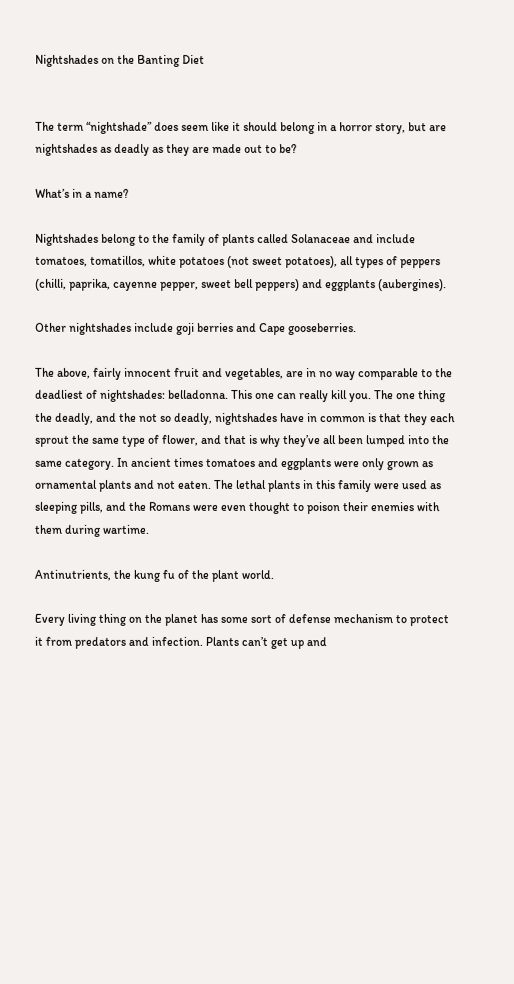Nightshades on the Banting Diet


The term “nightshade” does seem like it should belong in a horror story, but are nightshades as deadly as they are made out to be?

What’s in a name?

Nightshades belong to the family of plants called Solanaceae and include tomatoes, tomatillos, white potatoes (not sweet potatoes), all types of peppers (chilli, paprika, cayenne pepper, sweet bell peppers) and eggplants (aubergines).

Other nightshades include goji berries and Cape gooseberries.

The above, fairly innocent fruit and vegetables, are in no way comparable to the deadliest of nightshades: belladonna. This one can really kill you. The one thing the deadly, and the not so deadly, nightshades have in common is that they each sprout the same type of flower, and that is why they’ve all been lumped into the same category. In ancient times tomatoes and eggplants were only grown as ornamental plants and not eaten. The lethal plants in this family were used as sleeping pills, and the Romans were even thought to poison their enemies with them during wartime.

Antinutrients, the kung fu of the plant world.

Every living thing on the planet has some sort of defense mechanism to protect it from predators and infection. Plants can’t get up and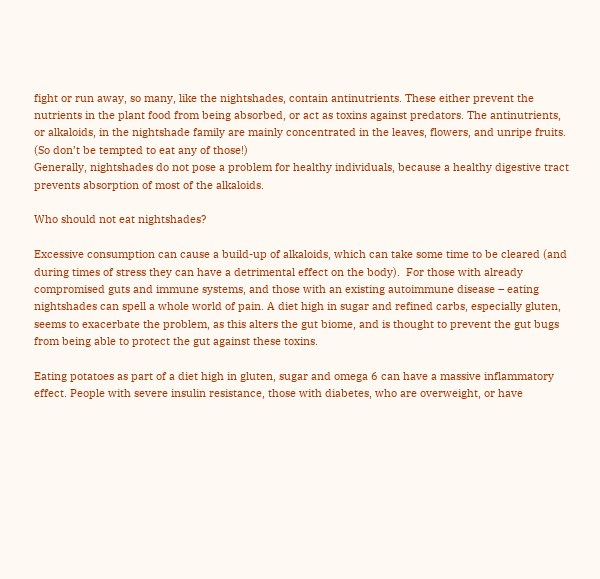fight or run away, so many, like the nightshades, contain antinutrients. These either prevent the nutrients in the plant food from being absorbed, or act as toxins against predators. The antinutrients, or alkaloids, in the nightshade family are mainly concentrated in the leaves, flowers, and unripe fruits. (So don’t be tempted to eat any of those!)
Generally, nightshades do not pose a problem for healthy individuals, because a healthy digestive tract prevents absorption of most of the alkaloids.

Who should not eat nightshades?

Excessive consumption can cause a build-up of alkaloids, which can take some time to be cleared (and during times of stress they can have a detrimental effect on the body).  For those with already compromised guts and immune systems, and those with an existing autoimmune disease – eating nightshades can spell a whole world of pain. A diet high in sugar and refined carbs, especially gluten, seems to exacerbate the problem, as this alters the gut biome, and is thought to prevent the gut bugs from being able to protect the gut against these toxins.

Eating potatoes as part of a diet high in gluten, sugar and omega 6 can have a massive inflammatory effect. People with severe insulin resistance, those with diabetes, who are overweight, or have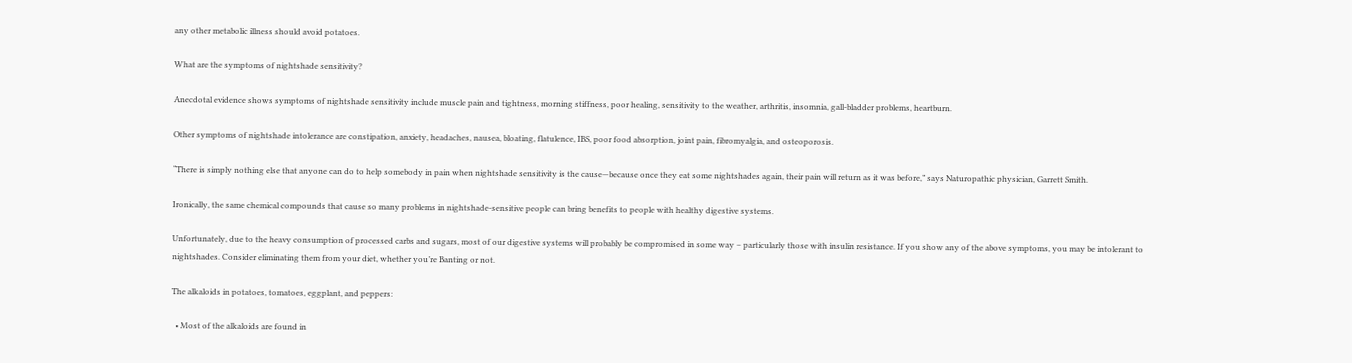any other metabolic illness should avoid potatoes.

What are the symptoms of nightshade sensitivity?

Anecdotal evidence shows symptoms of nightshade sensitivity include muscle pain and tightness, morning stiffness, poor healing, sensitivity to the weather, arthritis, insomnia, gall-bladder problems, heartburn.

Other symptoms of nightshade intolerance are constipation, anxiety, headaches, nausea, bloating, flatulence, IBS, poor food absorption, joint pain, fibromyalgia, and osteoporosis.

“There is simply nothing else that anyone can do to help somebody in pain when nightshade sensitivity is the cause—because once they eat some nightshades again, their pain will return as it was before,” says Naturopathic physician, Garrett Smith.

Ironically, the same chemical compounds that cause so many problems in nightshade-sensitive people can bring benefits to people with healthy digestive systems.

Unfortunately, due to the heavy consumption of processed carbs and sugars, most of our digestive systems will probably be compromised in some way – particularly those with insulin resistance. If you show any of the above symptoms, you may be intolerant to nightshades. Consider eliminating them from your diet, whether you’re Banting or not.

The alkaloids in potatoes, tomatoes, eggplant, and peppers:

  • Most of the alkaloids are found in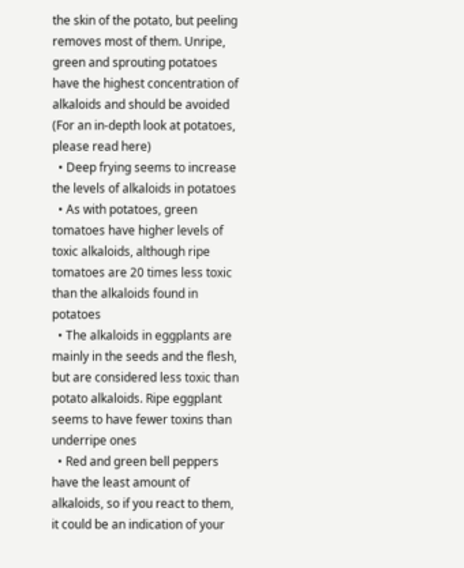the skin of the potato, but peeling removes most of them. Unripe, green and sprouting potatoes have the highest concentration of alkaloids and should be avoided (For an in-depth look at potatoes, please read here)
  • Deep frying seems to increase the levels of alkaloids in potatoes
  • As with potatoes, green tomatoes have higher levels of toxic alkaloids, although ripe tomatoes are 20 times less toxic than the alkaloids found in potatoes
  • The alkaloids in eggplants are mainly in the seeds and the flesh, but are considered less toxic than potato alkaloids. Ripe eggplant seems to have fewer toxins than underripe ones
  • Red and green bell peppers have the least amount of alkaloids, so if you react to them, it could be an indication of your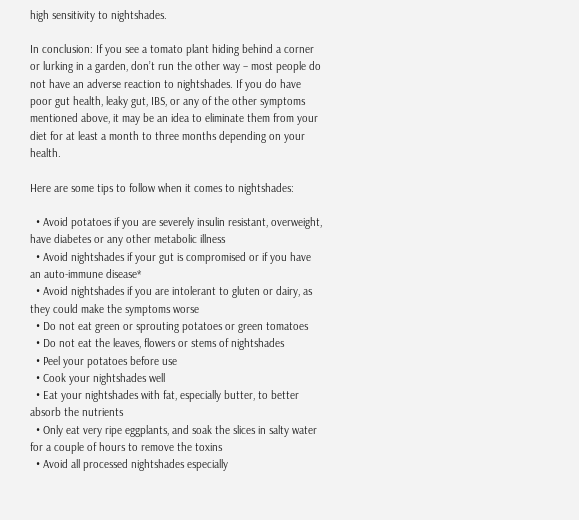high sensitivity to nightshades.

In conclusion: If you see a tomato plant hiding behind a corner or lurking in a garden, don’t run the other way – most people do not have an adverse reaction to nightshades. If you do have poor gut health, leaky gut, IBS, or any of the other symptoms mentioned above, it may be an idea to eliminate them from your diet for at least a month to three months depending on your health.

Here are some tips to follow when it comes to nightshades:

  • Avoid potatoes if you are severely insulin resistant, overweight, have diabetes or any other metabolic illness
  • Avoid nightshades if your gut is compromised or if you have an auto-immune disease*
  • Avoid nightshades if you are intolerant to gluten or dairy, as they could make the symptoms worse
  • Do not eat green or sprouting potatoes or green tomatoes
  • Do not eat the leaves, flowers or stems of nightshades
  • Peel your potatoes before use
  • Cook your nightshades well
  • Eat your nightshades with fat, especially butter, to better absorb the nutrients
  • Only eat very ripe eggplants, and soak the slices in salty water for a couple of hours to remove the toxins
  • Avoid all processed nightshades especially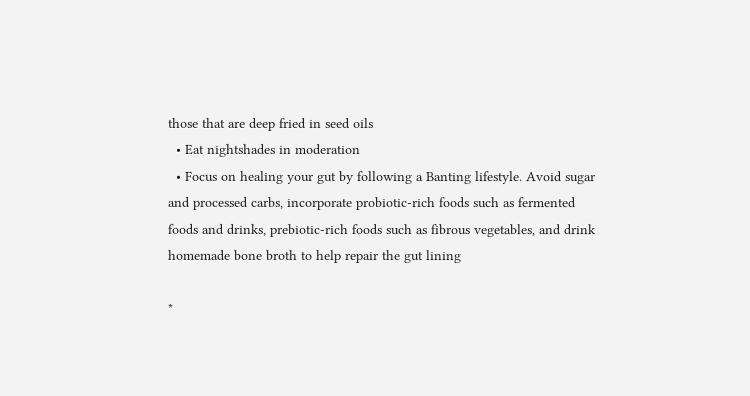those that are deep fried in seed oils
  • Eat nightshades in moderation
  • Focus on healing your gut by following a Banting lifestyle. Avoid sugar and processed carbs, incorporate probiotic-rich foods such as fermented foods and drinks, prebiotic-rich foods such as fibrous vegetables, and drink homemade bone broth to help repair the gut lining

*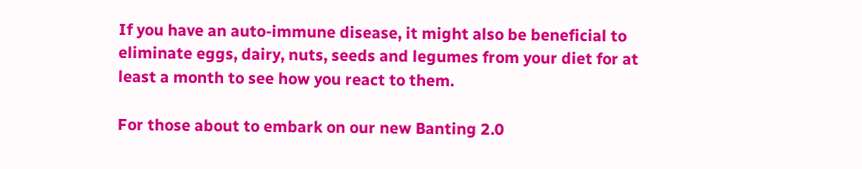If you have an auto-immune disease, it might also be beneficial to eliminate eggs, dairy, nuts, seeds and legumes from your diet for at least a month to see how you react to them.

For those about to embark on our new Banting 2.0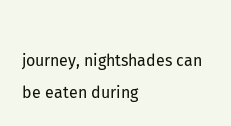journey, nightshades can be eaten during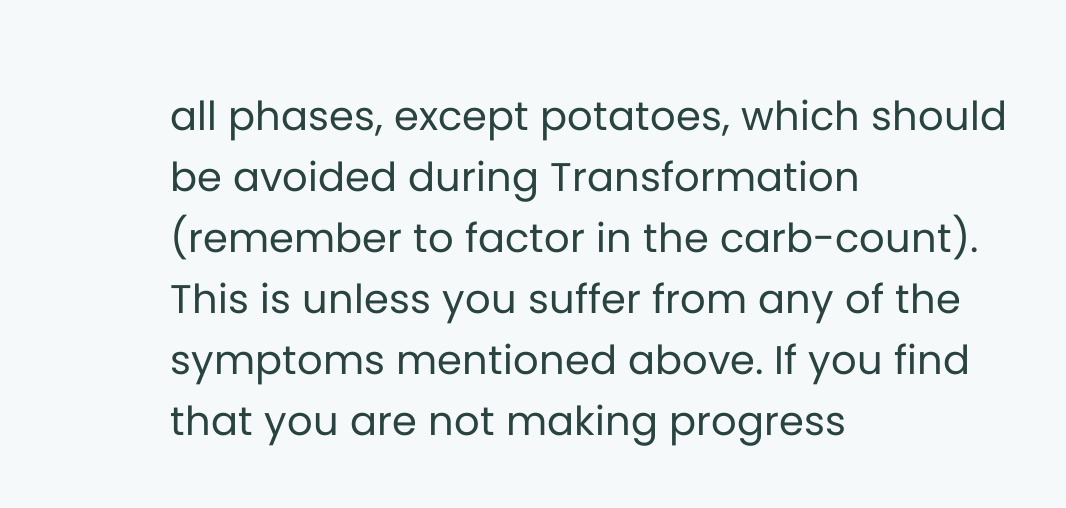all phases, except potatoes, which should be avoided during Transformation (remember to factor in the carb-count). This is unless you suffer from any of the symptoms mentioned above. If you find that you are not making progress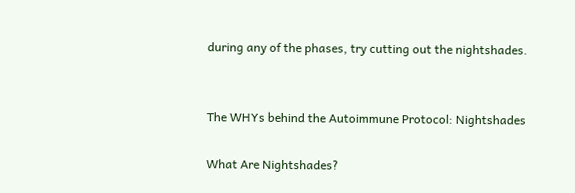during any of the phases, try cutting out the nightshades.


The WHYs behind the Autoimmune Protocol: Nightshades

What Are Nightshades?